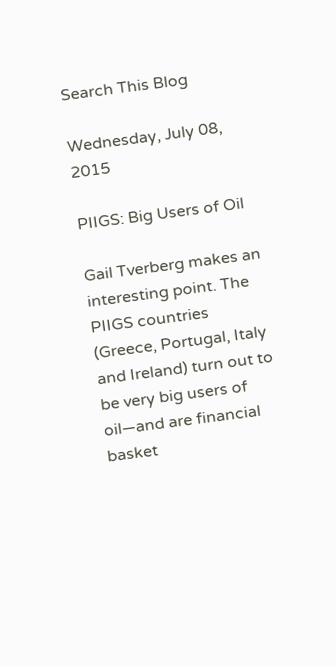Search This Blog

Wednesday, July 08, 2015

PIIGS: Big Users of Oil

Gail Tverberg makes an interesting point. The PIIGS countries (Greece, Portugal, Italy and Ireland) turn out to be very big users of oil—and are financial basket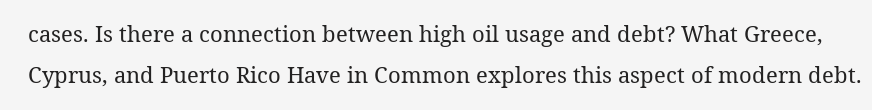cases. Is there a connection between high oil usage and debt? What Greece, Cyprus, and Puerto Rico Have in Common explores this aspect of modern debt.